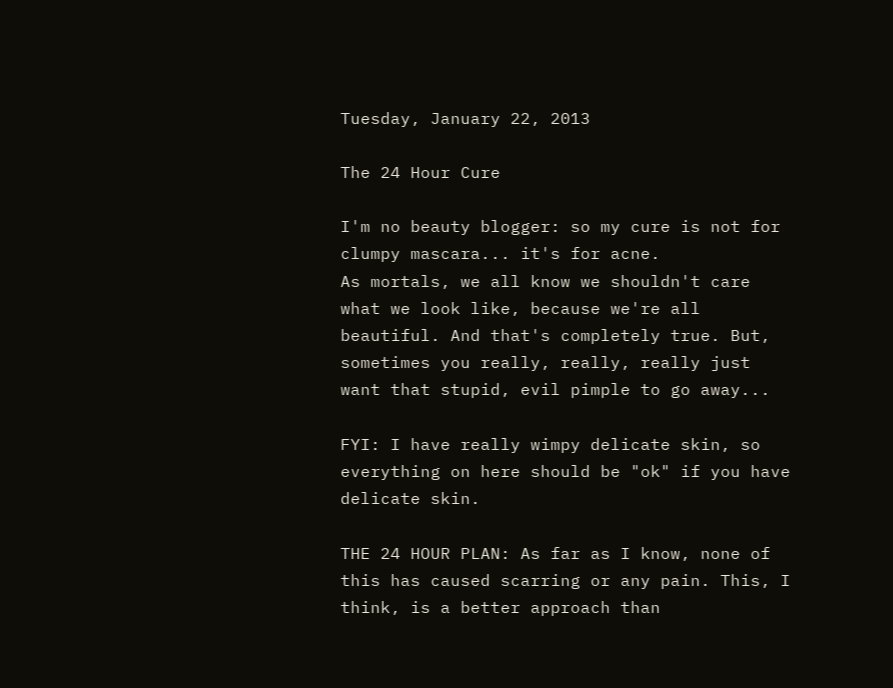Tuesday, January 22, 2013

The 24 Hour Cure

I'm no beauty blogger: so my cure is not for clumpy mascara... it's for acne.
As mortals, we all know we shouldn't care what we look like, because we're all beautiful. And that's completely true. But, sometimes you really, really, really just want that stupid, evil pimple to go away...

FYI: I have really wimpy delicate skin, so everything on here should be "ok" if you have delicate skin.

THE 24 HOUR PLAN: As far as I know, none of this has caused scarring or any pain. This, I think, is a better approach than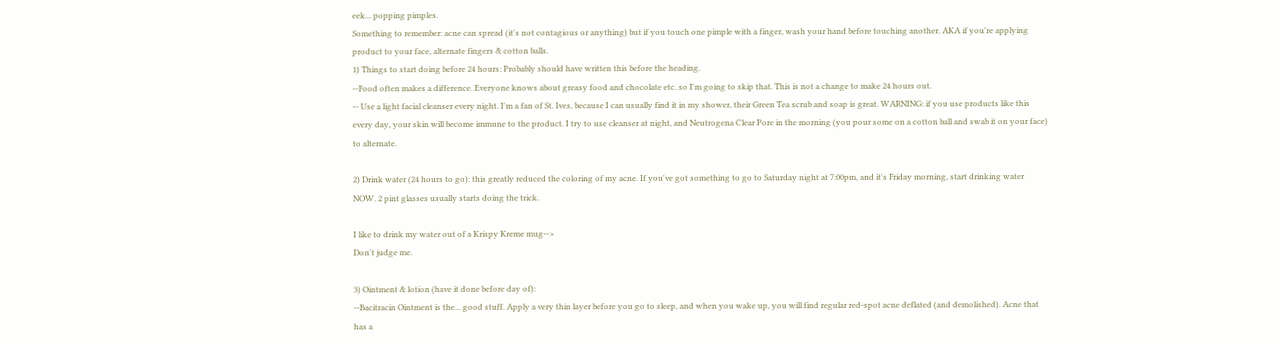eek... popping pimples.
Something to remember: acne can spread (it's not contagious or anything) but if you touch one pimple with a finger, wash your hand before touching another. AKA if you're applying product to your face, alternate fingers & cotton balls.
1) Things to start doing before 24 hours: Probably should have written this before the heading.
--Food often makes a difference. Everyone knows about greasy food and chocolate etc. so I'm going to skip that. This is not a change to make 24 hours out.
-- Use a light facial cleanser every night. I'm a fan of St. Ives, because I can usually find it in my shower, their Green Tea scrub and soap is great. WARNING: if you use products like this every day, your skin will become immune to the product. I try to use cleanser at night, and Neutrogena Clear Pore in the morning (you pour some on a cotton ball and swab it on your face) to alternate.

2) Drink water (24 hours to go): this greatly reduced the coloring of my acne. If you've got something to go to Saturday night at 7:00pm, and it's Friday morning, start drinking water NOW. 2 pint glasses usually starts doing the trick.

I like to drink my water out of a Krispy Kreme mug-->
Don't judge me.

3) Ointment & lotion (have it done before day of):
--Bacitracin Ointment is the... good stuff. Apply a very thin layer before you go to sleep, and when you wake up, you will find regular red-spot acne deflated (and demolished). Acne that has a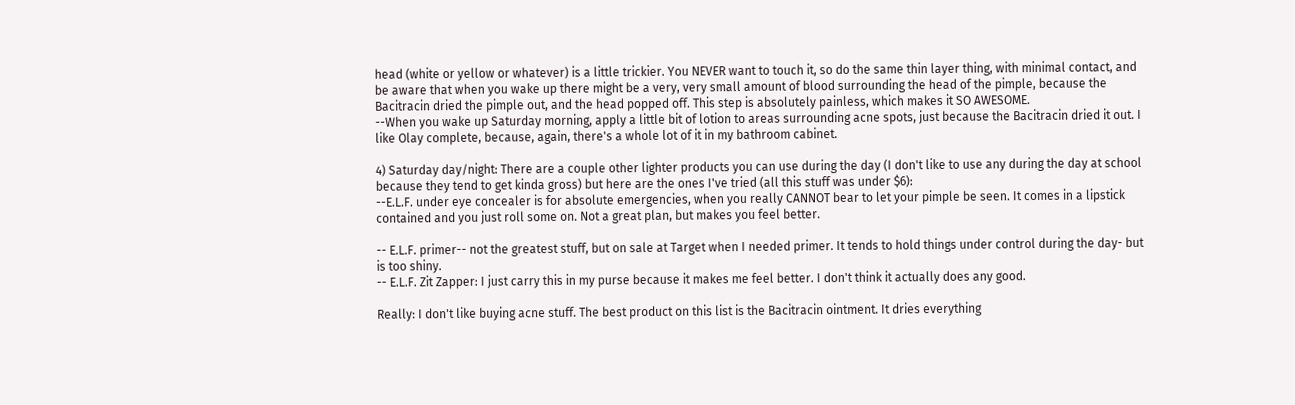head (white or yellow or whatever) is a little trickier. You NEVER want to touch it, so do the same thin layer thing, with minimal contact, and be aware that when you wake up there might be a very, very small amount of blood surrounding the head of the pimple, because the Bacitracin dried the pimple out, and the head popped off. This step is absolutely painless, which makes it SO AWESOME.
--When you wake up Saturday morning, apply a little bit of lotion to areas surrounding acne spots, just because the Bacitracin dried it out. I like Olay complete, because, again, there's a whole lot of it in my bathroom cabinet.

4) Saturday day/night: There are a couple other lighter products you can use during the day (I don't like to use any during the day at school because they tend to get kinda gross) but here are the ones I've tried (all this stuff was under $6):
--E.L.F. under eye concealer is for absolute emergencies, when you really CANNOT bear to let your pimple be seen. It comes in a lipstick contained and you just roll some on. Not a great plan, but makes you feel better.

-- E.L.F. primer-- not the greatest stuff, but on sale at Target when I needed primer. It tends to hold things under control during the day- but is too shiny.
-- E.L.F. Zit Zapper: I just carry this in my purse because it makes me feel better. I don't think it actually does any good.

Really: I don't like buying acne stuff. The best product on this list is the Bacitracin ointment. It dries everything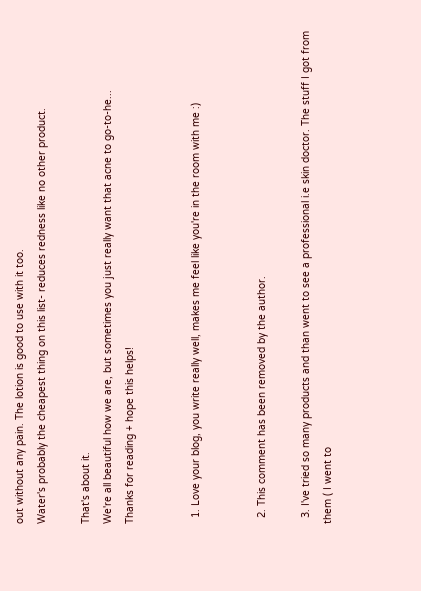out without any pain. The lotion is good to use with it too.
Water's probably the cheapest thing on this list- reduces redness like no other product.

That's about it.
We're all beautiful how we are, but sometimes you just really want that acne to go-to-he...
Thanks for reading + hope this helps!


  1. Love your blog, you write really well, makes me feel like you're in the room with me :)


  2. This comment has been removed by the author.

  3. I've tried so many products and than went to see a professional i.e skin doctor. The stuff I got from them ( I went to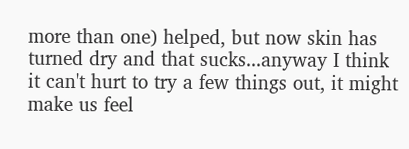more than one) helped, but now skin has turned dry and that sucks...anyway I think it can't hurt to try a few things out, it might make us feel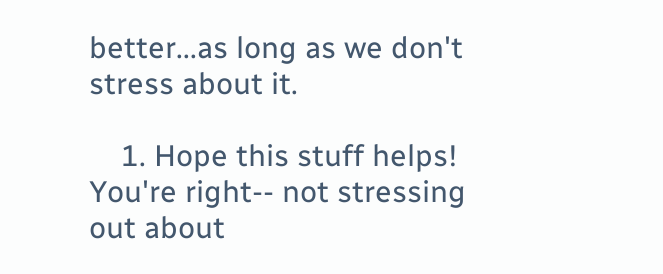better...as long as we don't stress about it.

    1. Hope this stuff helps! You're right-- not stressing out about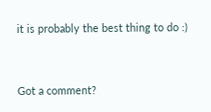it is probably the best thing to do :)


Got a comment?